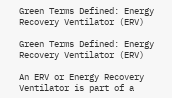Green Terms Defined: Energy Recovery Ventilator (ERV)

Green Terms Defined: Energy Recovery Ventilator (ERV)

An ERV or Energy Recovery Ventilator is part of a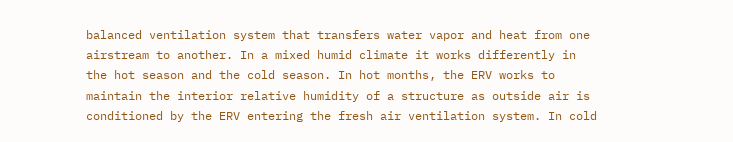balanced ventilation system that transfers water vapor and heat from one airstream to another. In a mixed humid climate it works differently in the hot season and the cold season. In hot months, the ERV works to maintain the interior relative humidity of a structure as outside air is conditioned by the ERV entering the fresh air ventilation system. In cold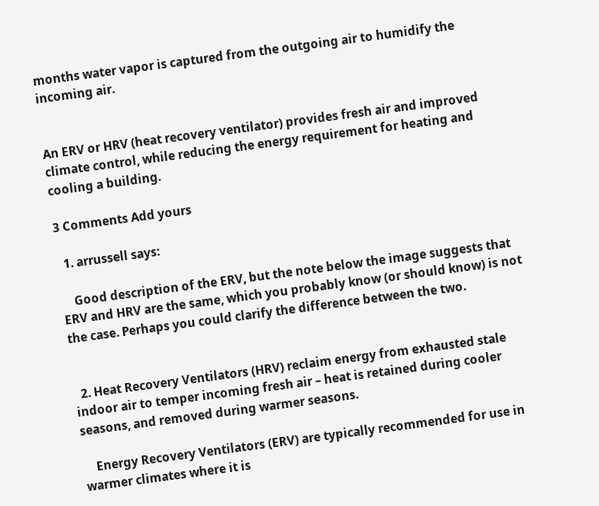months water vapor is captured from the outgoing air to humidify the incoming air.


An ERV or HRV (heat recovery ventilator) provides fresh air and improved climate control, while reducing the energy requirement for heating and cooling a building.

3 Comments Add yours

  1. arrussell says:

    Good description of the ERV, but the note below the image suggests that ERV and HRV are the same, which you probably know (or should know) is not the case. Perhaps you could clarify the difference between the two.


  2. Heat Recovery Ventilators (HRV) reclaim energy from exhausted stale indoor air to temper incoming fresh air – heat is retained during cooler seasons, and removed during warmer seasons.

    Energy Recovery Ventilators (ERV) are typically recommended for use in warmer climates where it is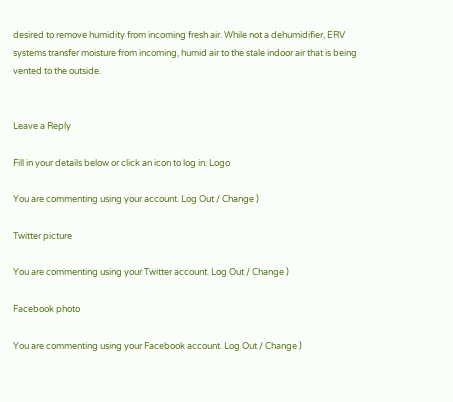desired to remove humidity from incoming fresh air. While not a dehumidifier, ERV systems transfer moisture from incoming, humid air to the stale indoor air that is being vented to the outside.


Leave a Reply

Fill in your details below or click an icon to log in: Logo

You are commenting using your account. Log Out / Change )

Twitter picture

You are commenting using your Twitter account. Log Out / Change )

Facebook photo

You are commenting using your Facebook account. Log Out / Change )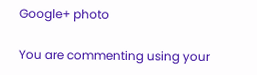Google+ photo

You are commenting using your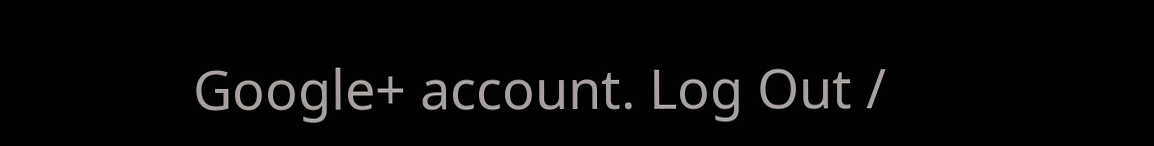Google+ account. Log Out /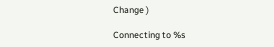Change )

Connecting to %s